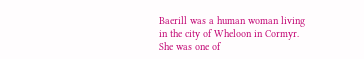Baerill was a human woman living in the city of Wheloon in Cormyr. She was one of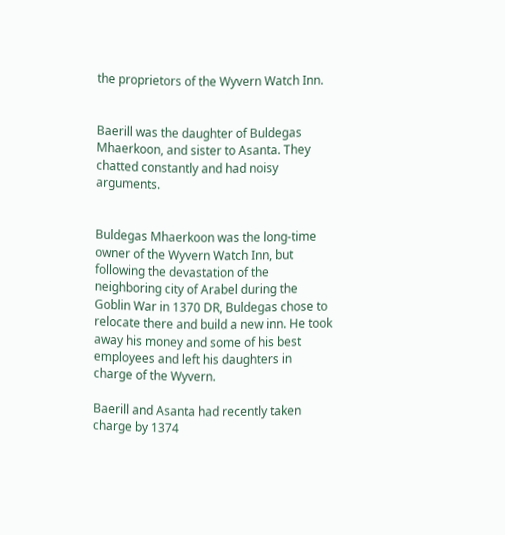the proprietors of the Wyvern Watch Inn.


Baerill was the daughter of Buldegas Mhaerkoon, and sister to Asanta. They chatted constantly and had noisy arguments.


Buldegas Mhaerkoon was the long-time owner of the Wyvern Watch Inn, but following the devastation of the neighboring city of Arabel during the Goblin War in 1370 DR, Buldegas chose to relocate there and build a new inn. He took away his money and some of his best employees and left his daughters in charge of the Wyvern.

Baerill and Asanta had recently taken charge by 1374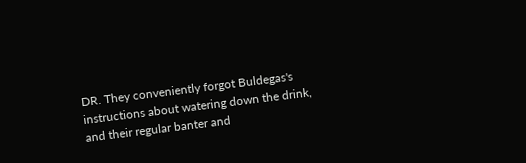DR. They conveniently forgot Buldegas's instructions about watering down the drink, and their regular banter and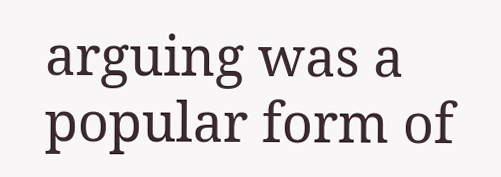arguing was a popular form of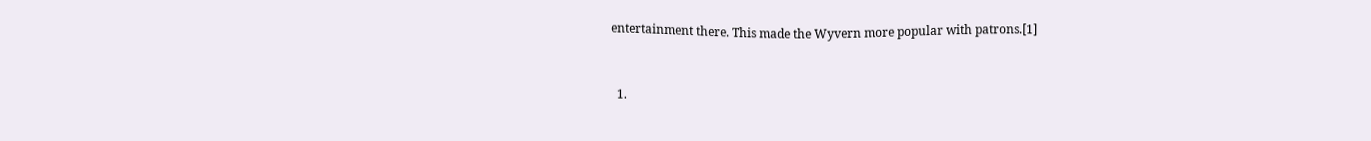entertainment there. This made the Wyvern more popular with patrons.[1]


  1.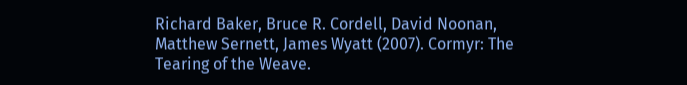Richard Baker, Bruce R. Cordell, David Noonan, Matthew Sernett, James Wyatt (2007). Cormyr: The Tearing of the Weave.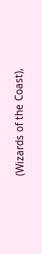(Wizards of the Coast),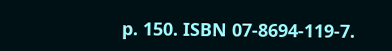p. 150. ISBN 07-8694-119-7.